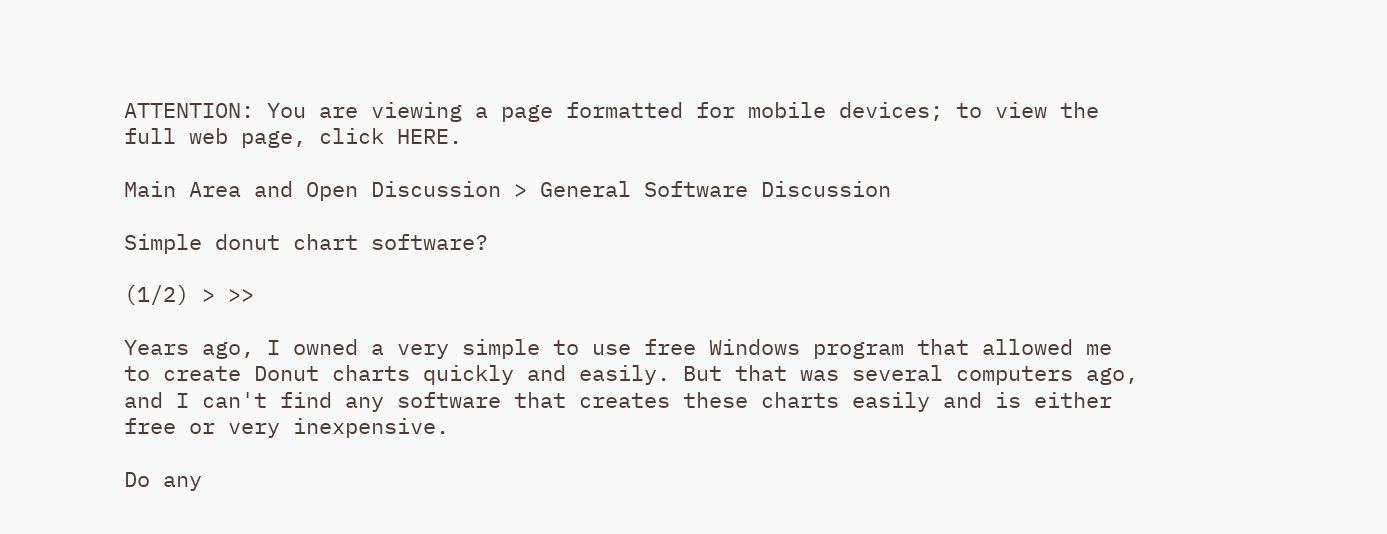ATTENTION: You are viewing a page formatted for mobile devices; to view the full web page, click HERE.

Main Area and Open Discussion > General Software Discussion

Simple donut chart software?

(1/2) > >>

Years ago, I owned a very simple to use free Windows program that allowed me to create Donut charts quickly and easily. But that was several computers ago, and I can't find any software that creates these charts easily and is either free or very inexpensive.

Do any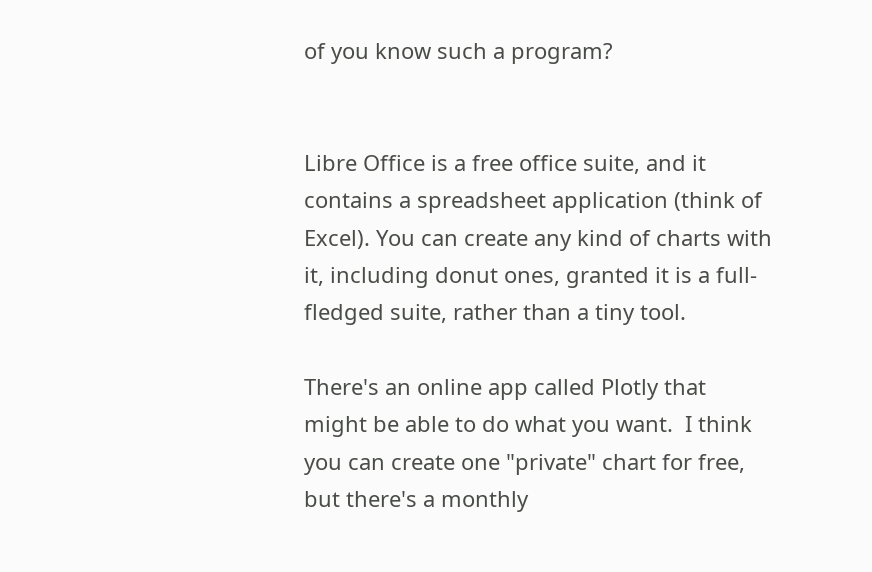of you know such a program?


Libre Office is a free office suite, and it contains a spreadsheet application (think of Excel). You can create any kind of charts with it, including donut ones, granted it is a full-fledged suite, rather than a tiny tool.

There's an online app called Plotly that might be able to do what you want.  I think you can create one "private" chart for free, but there's a monthly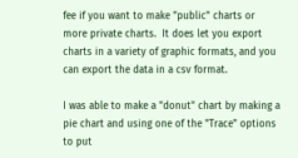fee if you want to make "public" charts or more private charts.  It does let you export charts in a variety of graphic formats, and you can export the data in a csv format.

I was able to make a "donut" chart by making a pie chart and using one of the "Trace" options to put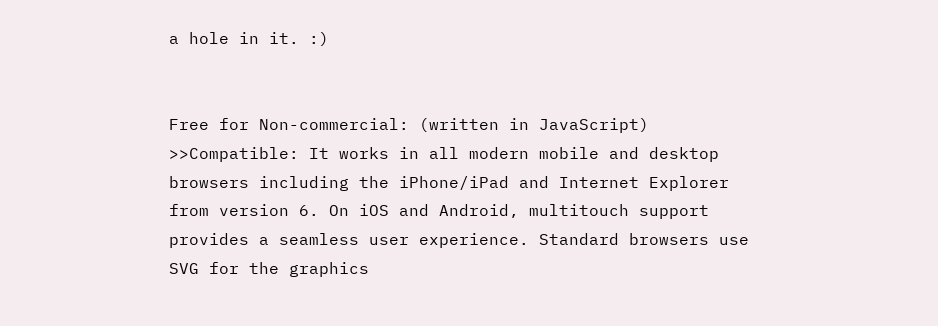a hole in it. :)


Free for Non-commercial: (written in JavaScript) >>Compatible: It works in all modern mobile and desktop browsers including the iPhone/iPad and Internet Explorer from version 6. On iOS and Android, multitouch support provides a seamless user experience. Standard browsers use SVG for the graphics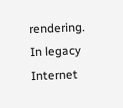rendering. In legacy Internet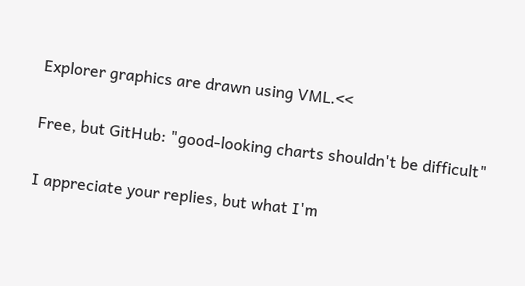Explorer graphics are drawn using VML.<<

Free, but GitHub: "good-looking charts shouldn't be difficult"

I appreciate your replies, but what I'm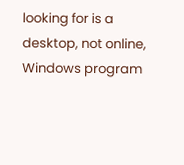looking for is a desktop, not online, Windows program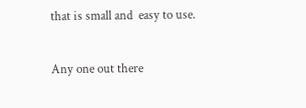that is small and  easy to use.

Any one out there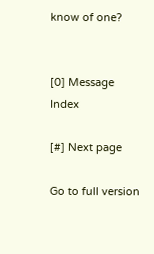know of one?


[0] Message Index

[#] Next page

Go to full version